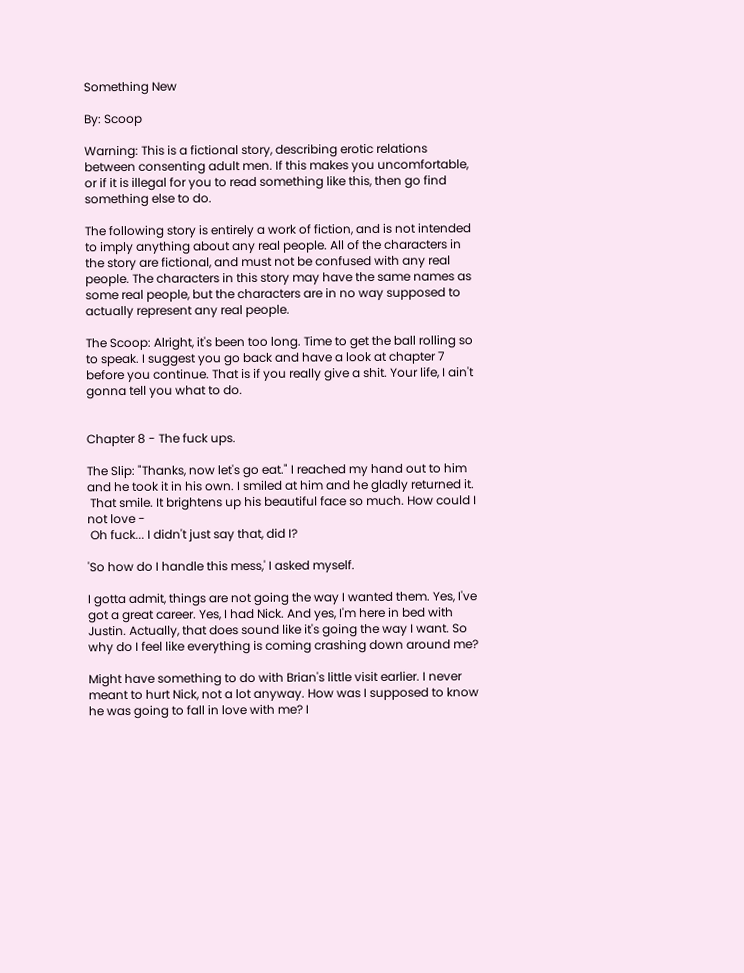Something New

By: Scoop

Warning: This is a fictional story, describing erotic relations between consenting adult men. If this makes you uncomfortable, or if it is illegal for you to read something like this, then go find something else to do.

The following story is entirely a work of fiction, and is not intended to imply anything about any real people. All of the characters in the story are fictional, and must not be confused with any real people. The characters in this story may have the same names as some real people, but the characters are in no way supposed to actually represent any real people.

The Scoop: Alright, it's been too long. Time to get the ball rolling so to speak. I suggest you go back and have a look at chapter 7 before you continue. That is if you really give a shit. Your life, I ain't gonna tell you what to do.


Chapter 8 - The fuck ups.

The Slip: "Thanks, now let's go eat." I reached my hand out to him and he took it in his own. I smiled at him and he gladly returned it.
 That smile. It brightens up his beautiful face so much. How could I not love -
 Oh fuck... I didn't just say that, did I?

'So how do I handle this mess,' I asked myself.

I gotta admit, things are not going the way I wanted them. Yes, I've got a great career. Yes, I had Nick. And yes, I'm here in bed with Justin. Actually, that does sound like it's going the way I want. So why do I feel like everything is coming crashing down around me?

Might have something to do with Brian's little visit earlier. I never meant to hurt Nick, not a lot anyway. How was I supposed to know he was going to fall in love with me? I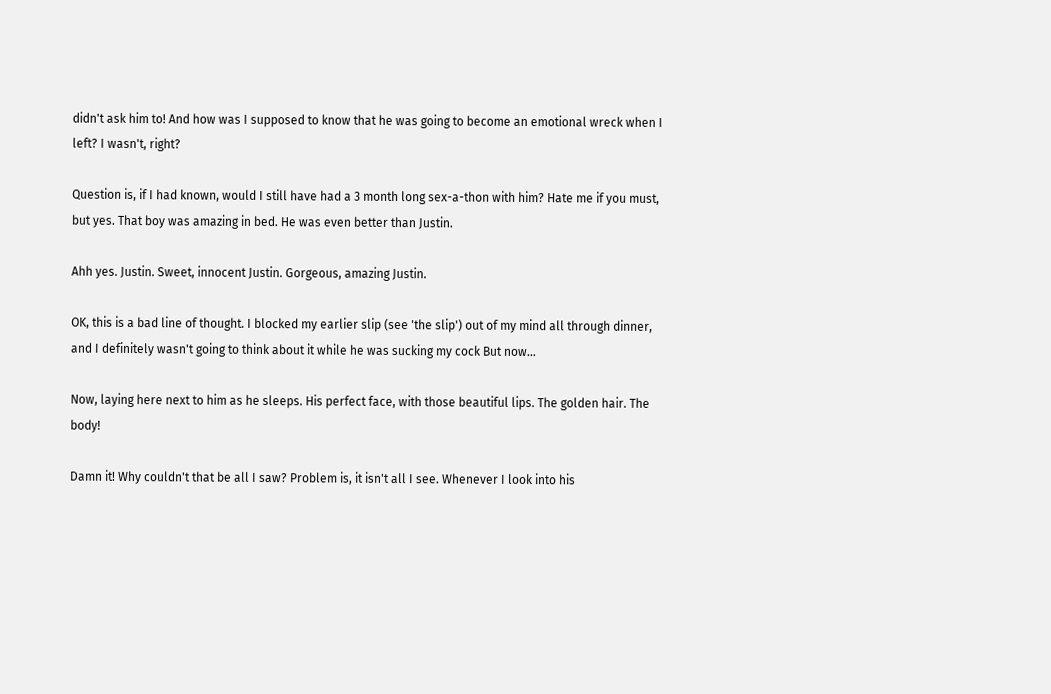didn't ask him to! And how was I supposed to know that he was going to become an emotional wreck when I left? I wasn't, right?

Question is, if I had known, would I still have had a 3 month long sex-a-thon with him? Hate me if you must, but yes. That boy was amazing in bed. He was even better than Justin.

Ahh yes. Justin. Sweet, innocent Justin. Gorgeous, amazing Justin.

OK, this is a bad line of thought. I blocked my earlier slip (see 'the slip') out of my mind all through dinner, and I definitely wasn't going to think about it while he was sucking my cock But now...

Now, laying here next to him as he sleeps. His perfect face, with those beautiful lips. The golden hair. The body!

Damn it! Why couldn't that be all I saw? Problem is, it isn't all I see. Whenever I look into his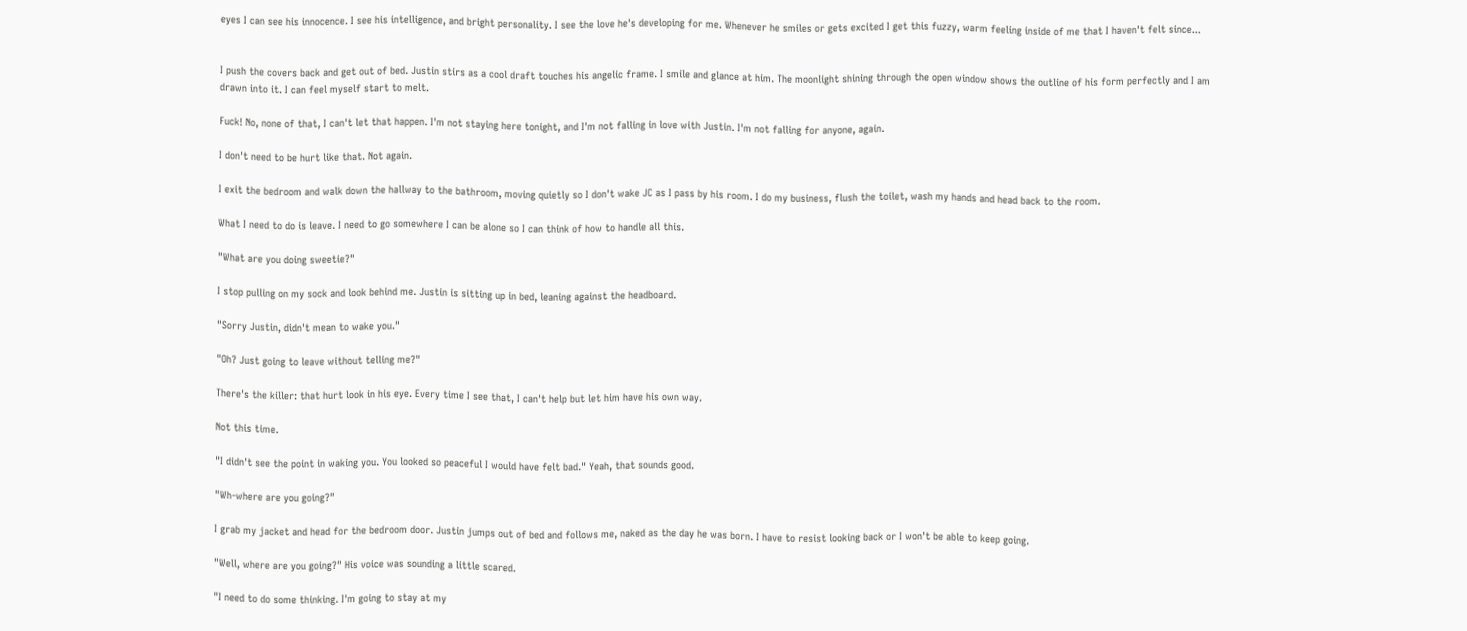eyes I can see his innocence. I see his intelligence, and bright personality. I see the love he's developing for me. Whenever he smiles or gets excited I get this fuzzy, warm feeling inside of me that I haven't felt since...


I push the covers back and get out of bed. Justin stirs as a cool draft touches his angelic frame. I smile and glance at him. The moonlight shining through the open window shows the outline of his form perfectly and I am drawn into it. I can feel myself start to melt.

Fuck! No, none of that, I can't let that happen. I'm not staying here tonight, and I'm not falling in love with Justin. I'm not falling for anyone, again.

I don't need to be hurt like that. Not again.

I exit the bedroom and walk down the hallway to the bathroom, moving quietly so I don't wake JC as I pass by his room. I do my business, flush the toilet, wash my hands and head back to the room.

What I need to do is leave. I need to go somewhere I can be alone so I can think of how to handle all this.

"What are you doing sweetie?"

I stop pulling on my sock and look behind me. Justin is sitting up in bed, leaning against the headboard.

"Sorry Justin, didn't mean to wake you."

"Oh? Just going to leave without telling me?"

There's the killer: that hurt look in his eye. Every time I see that, I can't help but let him have his own way.

Not this time.

"I didn't see the point in waking you. You looked so peaceful I would have felt bad." Yeah, that sounds good.

"Wh-where are you going?"

I grab my jacket and head for the bedroom door. Justin jumps out of bed and follows me, naked as the day he was born. I have to resist looking back or I won't be able to keep going.

"Well, where are you going?" His voice was sounding a little scared.

"I need to do some thinking. I'm going to stay at my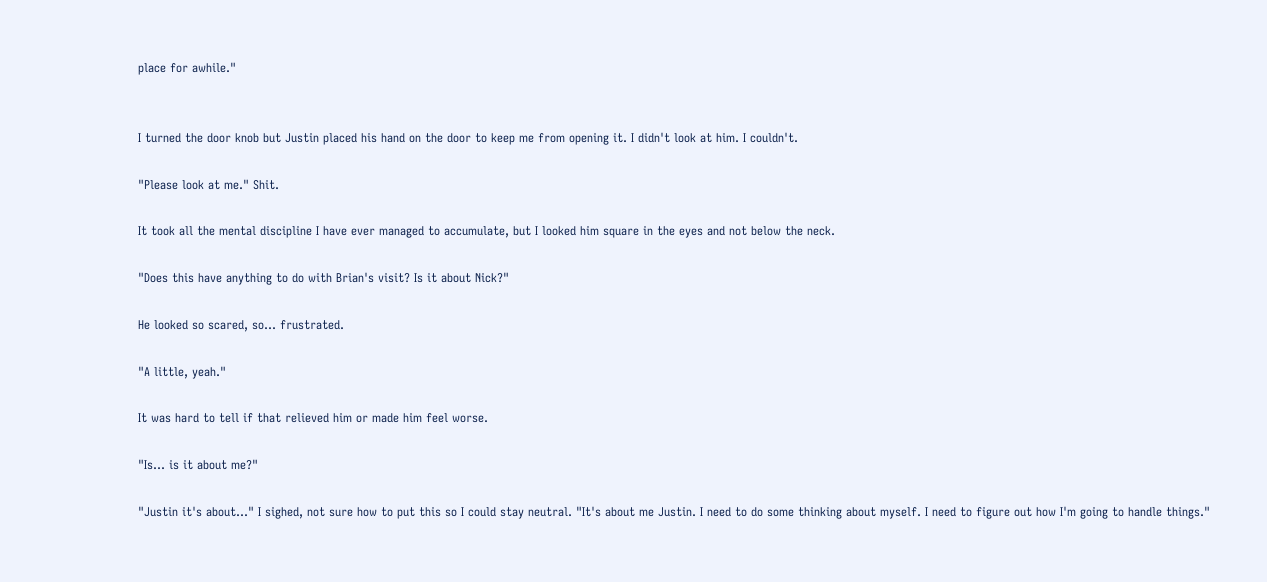place for awhile."


I turned the door knob but Justin placed his hand on the door to keep me from opening it. I didn't look at him. I couldn't.

"Please look at me." Shit.

It took all the mental discipline I have ever managed to accumulate, but I looked him square in the eyes and not below the neck.

"Does this have anything to do with Brian's visit? Is it about Nick?"

He looked so scared, so... frustrated.

"A little, yeah."

It was hard to tell if that relieved him or made him feel worse.

"Is... is it about me?"

"Justin it's about..." I sighed, not sure how to put this so I could stay neutral. "It's about me Justin. I need to do some thinking about myself. I need to figure out how I'm going to handle things."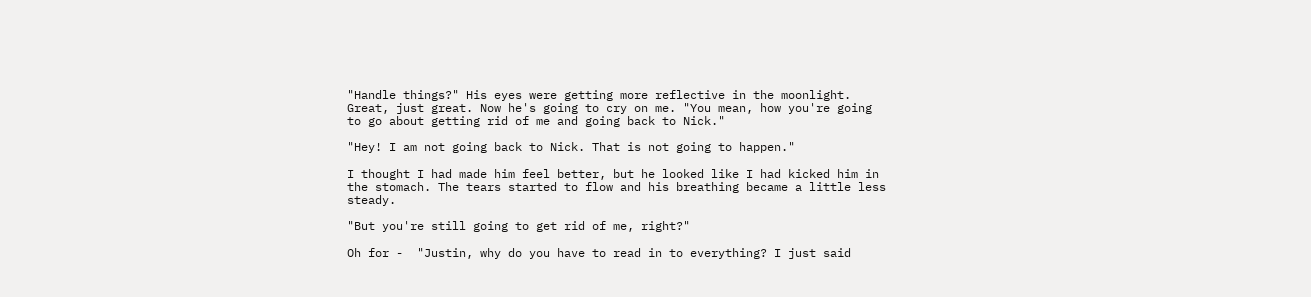"Handle things?" His eyes were getting more reflective in the moonlight. Great, just great. Now he's going to cry on me. "You mean, how you're going to go about getting rid of me and going back to Nick."

"Hey! I am not going back to Nick. That is not going to happen."

I thought I had made him feel better, but he looked like I had kicked him in the stomach. The tears started to flow and his breathing became a little less steady.

"But you're still going to get rid of me, right?"

Oh for -  "Justin, why do you have to read in to everything? I just said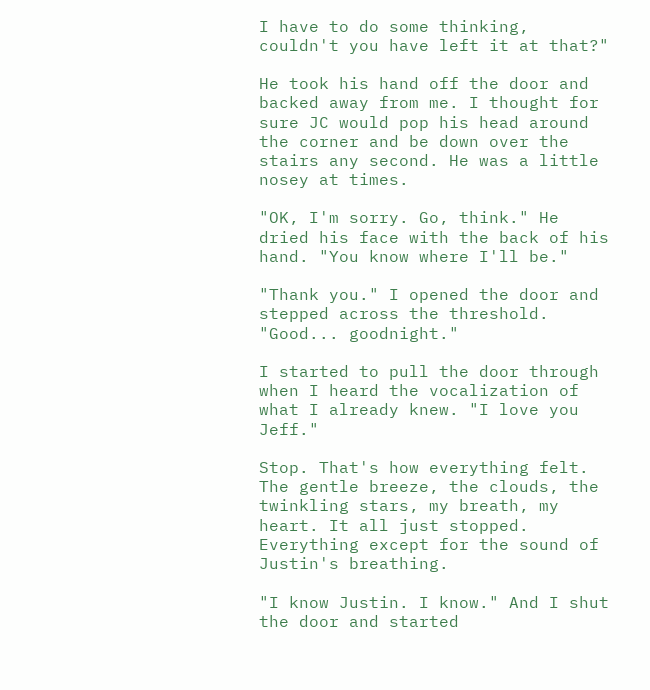I have to do some thinking, couldn't you have left it at that?"

He took his hand off the door and backed away from me. I thought for sure JC would pop his head around the corner and be down over the stairs any second. He was a little nosey at times.

"OK, I'm sorry. Go, think." He dried his face with the back of his hand. "You know where I'll be."

"Thank you." I opened the door and stepped across the threshold. "Good... goodnight."

I started to pull the door through when I heard the vocalization of what I already knew. "I love you Jeff."

Stop. That's how everything felt. The gentle breeze, the clouds, the twinkling stars, my breath, my heart. It all just stopped. Everything except for the sound of Justin's breathing.

"I know Justin. I know." And I shut the door and started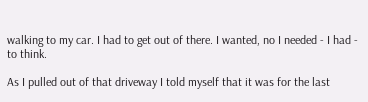walking to my car. I had to get out of there. I wanted, no I needed - I had - to think.

As I pulled out of that driveway I told myself that it was for the last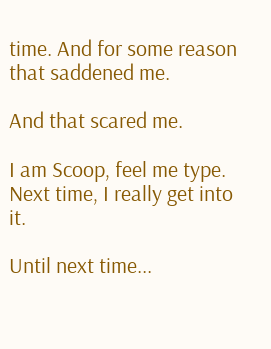time. And for some reason that saddened me.

And that scared me.

I am Scoop, feel me type. Next time, I really get into it.

Until next time...